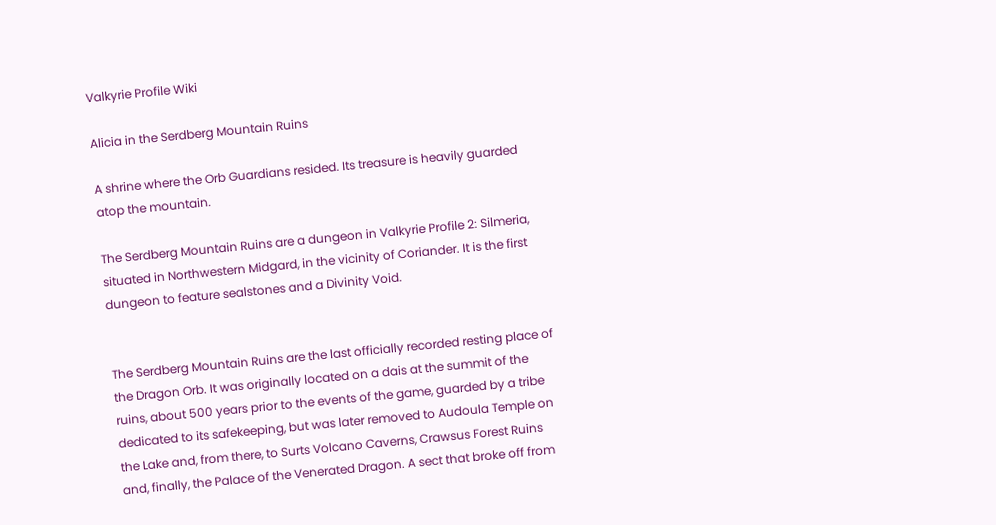Valkyrie Profile Wiki

Alicia in the Serdberg Mountain Ruins

A shrine where the Orb Guardians resided. Its treasure is heavily guarded atop the mountain.

The Serdberg Mountain Ruins are a dungeon in Valkyrie Profile 2: Silmeria, situated in Northwestern Midgard, in the vicinity of Coriander. It is the first dungeon to feature sealstones and a Divinity Void.


The Serdberg Mountain Ruins are the last officially recorded resting place of the Dragon Orb. It was originally located on a dais at the summit of the ruins, about 500 years prior to the events of the game, guarded by a tribe dedicated to its safekeeping, but was later removed to Audoula Temple on the Lake and, from there, to Surts Volcano Caverns, Crawsus Forest Ruins and, finally, the Palace of the Venerated Dragon. A sect that broke off from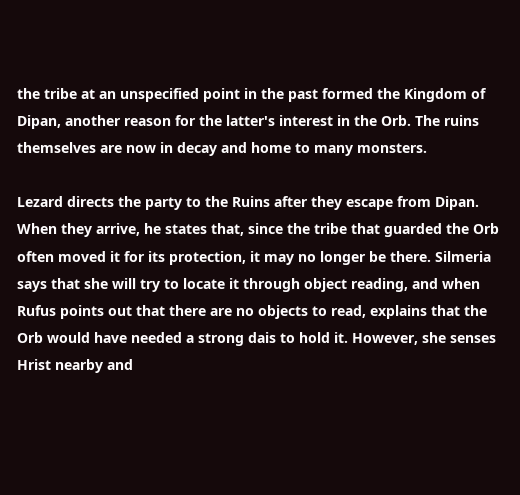the tribe at an unspecified point in the past formed the Kingdom of Dipan, another reason for the latter's interest in the Orb. The ruins themselves are now in decay and home to many monsters.

Lezard directs the party to the Ruins after they escape from Dipan. When they arrive, he states that, since the tribe that guarded the Orb often moved it for its protection, it may no longer be there. Silmeria says that she will try to locate it through object reading, and when Rufus points out that there are no objects to read, explains that the Orb would have needed a strong dais to hold it. However, she senses Hrist nearby and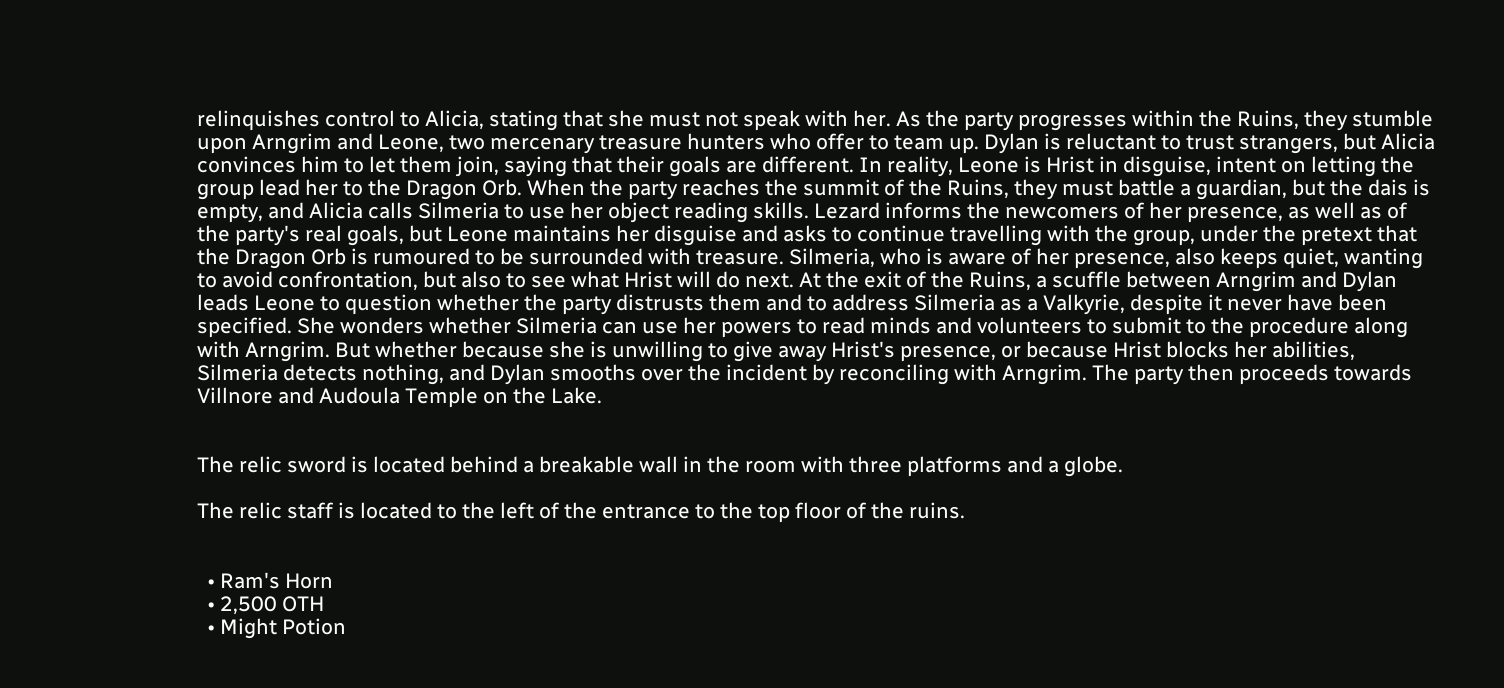relinquishes control to Alicia, stating that she must not speak with her. As the party progresses within the Ruins, they stumble upon Arngrim and Leone, two mercenary treasure hunters who offer to team up. Dylan is reluctant to trust strangers, but Alicia convinces him to let them join, saying that their goals are different. In reality, Leone is Hrist in disguise, intent on letting the group lead her to the Dragon Orb. When the party reaches the summit of the Ruins, they must battle a guardian, but the dais is empty, and Alicia calls Silmeria to use her object reading skills. Lezard informs the newcomers of her presence, as well as of the party's real goals, but Leone maintains her disguise and asks to continue travelling with the group, under the pretext that the Dragon Orb is rumoured to be surrounded with treasure. Silmeria, who is aware of her presence, also keeps quiet, wanting to avoid confrontation, but also to see what Hrist will do next. At the exit of the Ruins, a scuffle between Arngrim and Dylan leads Leone to question whether the party distrusts them and to address Silmeria as a Valkyrie, despite it never have been specified. She wonders whether Silmeria can use her powers to read minds and volunteers to submit to the procedure along with Arngrim. But whether because she is unwilling to give away Hrist's presence, or because Hrist blocks her abilities, Silmeria detects nothing, and Dylan smooths over the incident by reconciling with Arngrim. The party then proceeds towards Villnore and Audoula Temple on the Lake.


The relic sword is located behind a breakable wall in the room with three platforms and a globe.

The relic staff is located to the left of the entrance to the top floor of the ruins.


  • Ram's Horn
  • 2,500 OTH
  • Might Potion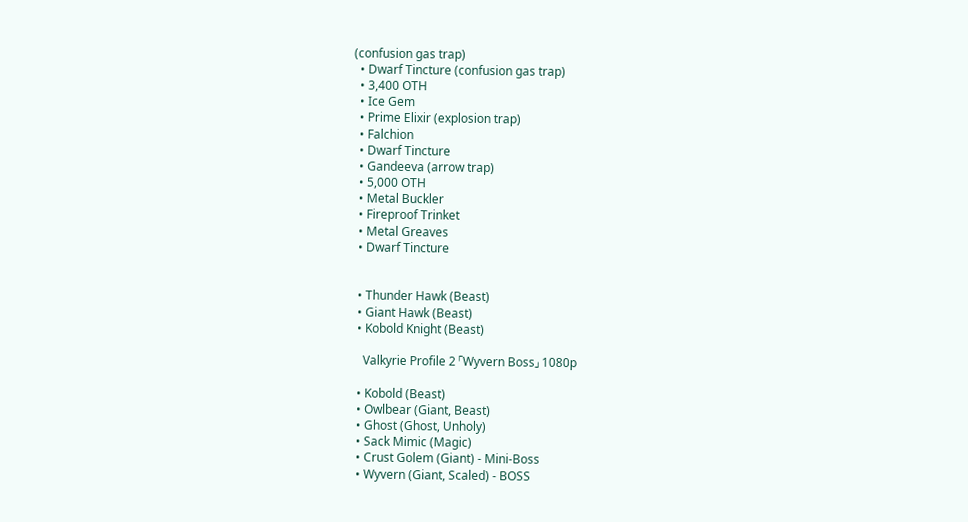(confusion gas trap)
  • Dwarf Tincture (confusion gas trap)
  • 3,400 OTH
  • Ice Gem
  • Prime Elixir (explosion trap)
  • Falchion
  • Dwarf Tincture
  • Gandeeva (arrow trap)
  • 5,000 OTH
  • Metal Buckler
  • Fireproof Trinket
  • Metal Greaves
  • Dwarf Tincture


  • Thunder Hawk (Beast)
  • Giant Hawk (Beast)
  • Kobold Knight (Beast)

    Valkyrie Profile 2 「Wyvern Boss」 1080p

  • Kobold (Beast)
  • Owlbear (Giant, Beast)
  • Ghost (Ghost, Unholy)
  • Sack Mimic (Magic)
  • Crust Golem (Giant) - Mini-Boss
  • Wyvern (Giant, Scaled) - BOSS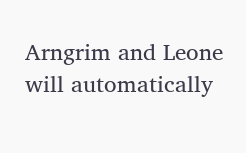Arngrim and Leone will automatically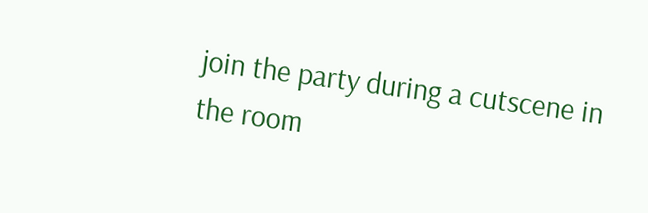join the party during a cutscene in the room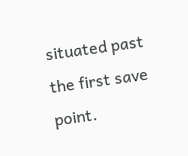situated past the first save point.